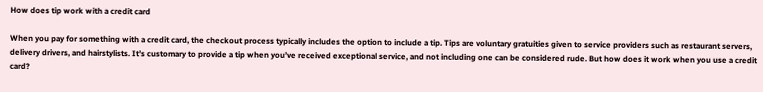How does tip work with a credit card

When you pay for something with a credit card, the checkout process typically includes the option to include a tip. Tips are voluntary gratuities given to service providers such as restaurant servers, delivery drivers, and hairstylists. It’s customary to provide a tip when you’ve received exceptional service, and not including one can be considered rude. But how does it work when you use a credit card?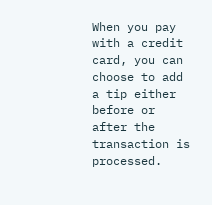When you pay with a credit card, you can choose to add a tip either before or after the transaction is processed.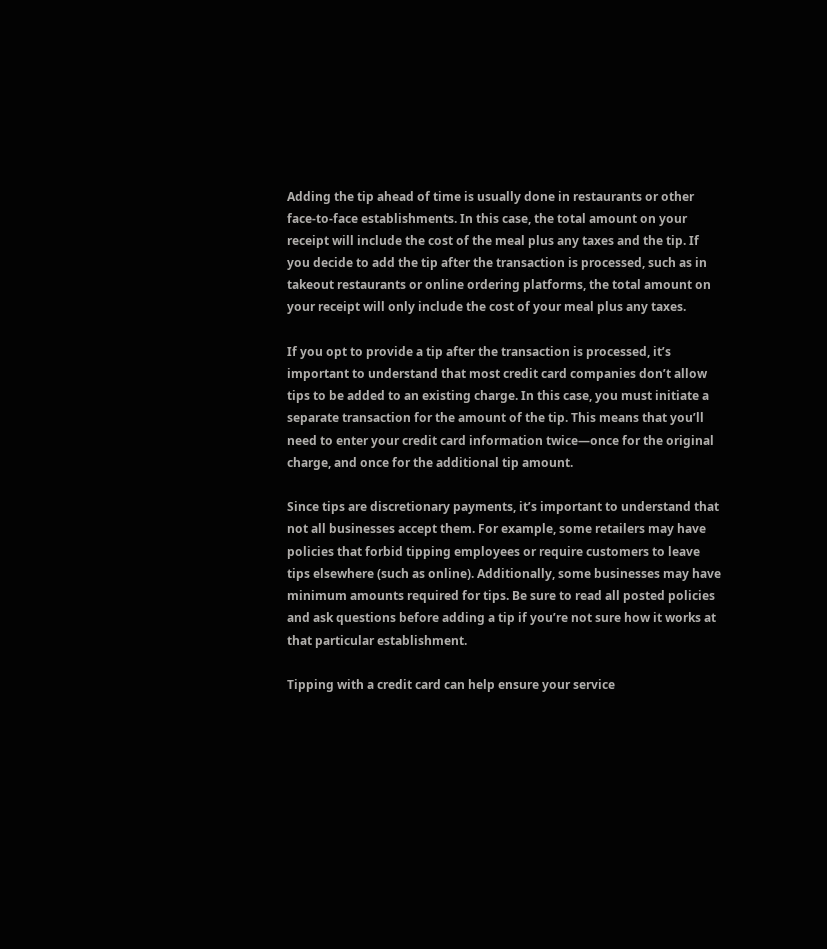Adding the tip ahead of time is usually done in restaurants or other face-to-face establishments. In this case, the total amount on your receipt will include the cost of the meal plus any taxes and the tip. If you decide to add the tip after the transaction is processed, such as in takeout restaurants or online ordering platforms, the total amount on your receipt will only include the cost of your meal plus any taxes.

If you opt to provide a tip after the transaction is processed, it’s important to understand that most credit card companies don’t allow tips to be added to an existing charge. In this case, you must initiate a separate transaction for the amount of the tip. This means that you’ll need to enter your credit card information twice—once for the original charge, and once for the additional tip amount.

Since tips are discretionary payments, it’s important to understand that not all businesses accept them. For example, some retailers may have policies that forbid tipping employees or require customers to leave tips elsewhere (such as online). Additionally, some businesses may have minimum amounts required for tips. Be sure to read all posted policies and ask questions before adding a tip if you’re not sure how it works at that particular establishment.

Tipping with a credit card can help ensure your service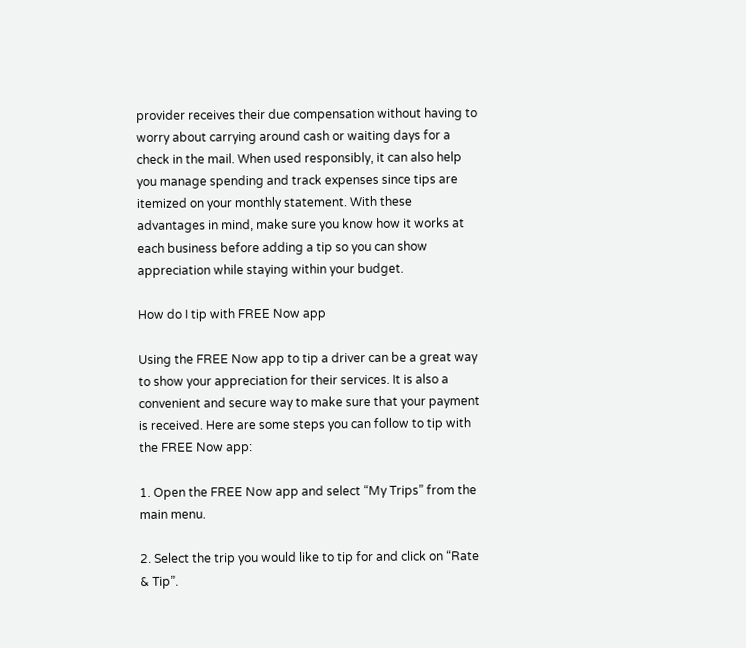provider receives their due compensation without having to worry about carrying around cash or waiting days for a check in the mail. When used responsibly, it can also help you manage spending and track expenses since tips are itemized on your monthly statement. With these advantages in mind, make sure you know how it works at each business before adding a tip so you can show appreciation while staying within your budget.

How do I tip with FREE Now app

Using the FREE Now app to tip a driver can be a great way to show your appreciation for their services. It is also a convenient and secure way to make sure that your payment is received. Here are some steps you can follow to tip with the FREE Now app:

1. Open the FREE Now app and select “My Trips” from the main menu.

2. Select the trip you would like to tip for and click on “Rate & Tip”.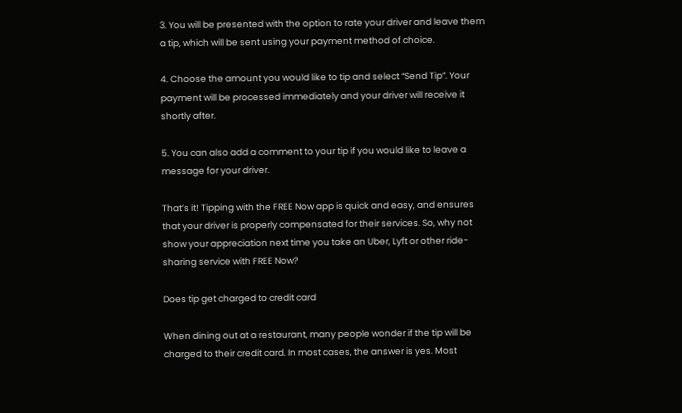3. You will be presented with the option to rate your driver and leave them a tip, which will be sent using your payment method of choice.

4. Choose the amount you would like to tip and select “Send Tip”. Your payment will be processed immediately and your driver will receive it shortly after.

5. You can also add a comment to your tip if you would like to leave a message for your driver.

That’s it! Tipping with the FREE Now app is quick and easy, and ensures that your driver is properly compensated for their services. So, why not show your appreciation next time you take an Uber, Lyft or other ride-sharing service with FREE Now?

Does tip get charged to credit card

When dining out at a restaurant, many people wonder if the tip will be charged to their credit card. In most cases, the answer is yes. Most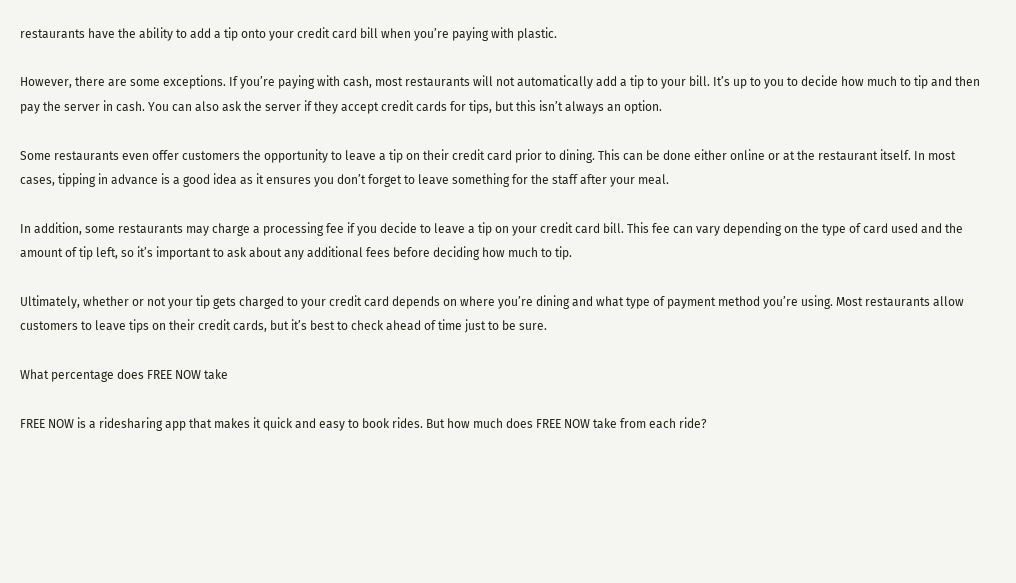restaurants have the ability to add a tip onto your credit card bill when you’re paying with plastic.

However, there are some exceptions. If you’re paying with cash, most restaurants will not automatically add a tip to your bill. It’s up to you to decide how much to tip and then pay the server in cash. You can also ask the server if they accept credit cards for tips, but this isn’t always an option.

Some restaurants even offer customers the opportunity to leave a tip on their credit card prior to dining. This can be done either online or at the restaurant itself. In most cases, tipping in advance is a good idea as it ensures you don’t forget to leave something for the staff after your meal.

In addition, some restaurants may charge a processing fee if you decide to leave a tip on your credit card bill. This fee can vary depending on the type of card used and the amount of tip left, so it’s important to ask about any additional fees before deciding how much to tip.

Ultimately, whether or not your tip gets charged to your credit card depends on where you’re dining and what type of payment method you’re using. Most restaurants allow customers to leave tips on their credit cards, but it’s best to check ahead of time just to be sure.

What percentage does FREE NOW take

FREE NOW is a ridesharing app that makes it quick and easy to book rides. But how much does FREE NOW take from each ride?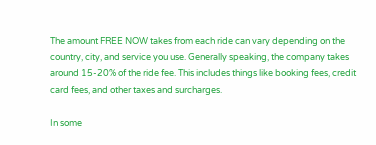The amount FREE NOW takes from each ride can vary depending on the country, city, and service you use. Generally speaking, the company takes around 15-20% of the ride fee. This includes things like booking fees, credit card fees, and other taxes and surcharges.

In some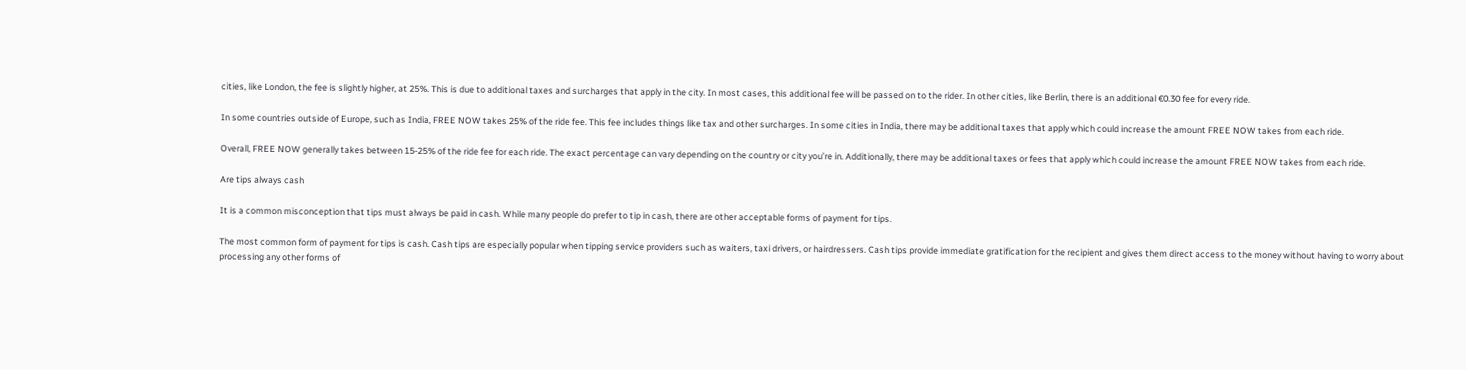cities, like London, the fee is slightly higher, at 25%. This is due to additional taxes and surcharges that apply in the city. In most cases, this additional fee will be passed on to the rider. In other cities, like Berlin, there is an additional €0.30 fee for every ride.

In some countries outside of Europe, such as India, FREE NOW takes 25% of the ride fee. This fee includes things like tax and other surcharges. In some cities in India, there may be additional taxes that apply which could increase the amount FREE NOW takes from each ride.

Overall, FREE NOW generally takes between 15-25% of the ride fee for each ride. The exact percentage can vary depending on the country or city you’re in. Additionally, there may be additional taxes or fees that apply which could increase the amount FREE NOW takes from each ride.

Are tips always cash

It is a common misconception that tips must always be paid in cash. While many people do prefer to tip in cash, there are other acceptable forms of payment for tips.

The most common form of payment for tips is cash. Cash tips are especially popular when tipping service providers such as waiters, taxi drivers, or hairdressers. Cash tips provide immediate gratification for the recipient and gives them direct access to the money without having to worry about processing any other forms of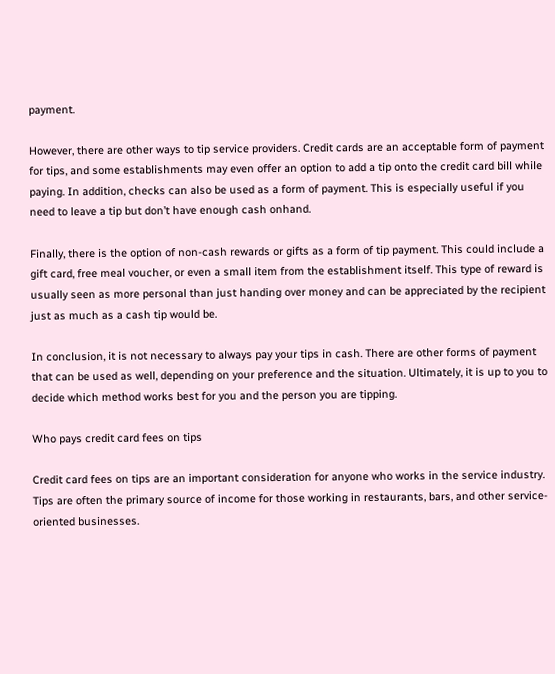payment.

However, there are other ways to tip service providers. Credit cards are an acceptable form of payment for tips, and some establishments may even offer an option to add a tip onto the credit card bill while paying. In addition, checks can also be used as a form of payment. This is especially useful if you need to leave a tip but don’t have enough cash onhand.

Finally, there is the option of non-cash rewards or gifts as a form of tip payment. This could include a gift card, free meal voucher, or even a small item from the establishment itself. This type of reward is usually seen as more personal than just handing over money and can be appreciated by the recipient just as much as a cash tip would be.

In conclusion, it is not necessary to always pay your tips in cash. There are other forms of payment that can be used as well, depending on your preference and the situation. Ultimately, it is up to you to decide which method works best for you and the person you are tipping.

Who pays credit card fees on tips

Credit card fees on tips are an important consideration for anyone who works in the service industry. Tips are often the primary source of income for those working in restaurants, bars, and other service-oriented businesses.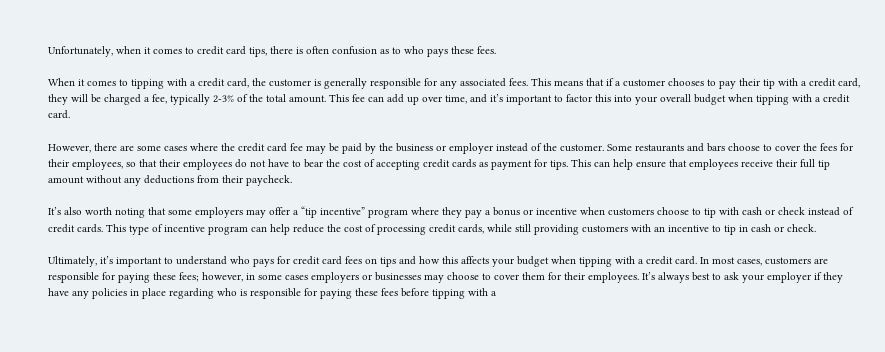Unfortunately, when it comes to credit card tips, there is often confusion as to who pays these fees.

When it comes to tipping with a credit card, the customer is generally responsible for any associated fees. This means that if a customer chooses to pay their tip with a credit card, they will be charged a fee, typically 2-3% of the total amount. This fee can add up over time, and it’s important to factor this into your overall budget when tipping with a credit card.

However, there are some cases where the credit card fee may be paid by the business or employer instead of the customer. Some restaurants and bars choose to cover the fees for their employees, so that their employees do not have to bear the cost of accepting credit cards as payment for tips. This can help ensure that employees receive their full tip amount without any deductions from their paycheck.

It’s also worth noting that some employers may offer a “tip incentive” program where they pay a bonus or incentive when customers choose to tip with cash or check instead of credit cards. This type of incentive program can help reduce the cost of processing credit cards, while still providing customers with an incentive to tip in cash or check.

Ultimately, it’s important to understand who pays for credit card fees on tips and how this affects your budget when tipping with a credit card. In most cases, customers are responsible for paying these fees; however, in some cases employers or businesses may choose to cover them for their employees. It’s always best to ask your employer if they have any policies in place regarding who is responsible for paying these fees before tipping with a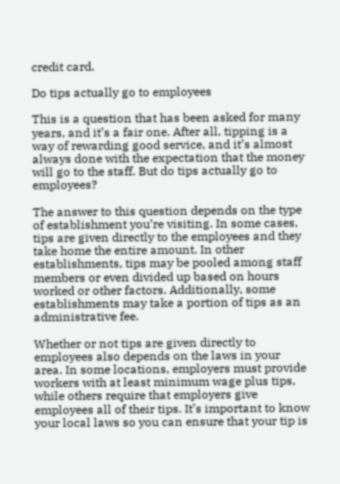credit card.

Do tips actually go to employees

This is a question that has been asked for many years, and it’s a fair one. After all, tipping is a way of rewarding good service, and it’s almost always done with the expectation that the money will go to the staff. But do tips actually go to employees?

The answer to this question depends on the type of establishment you’re visiting. In some cases, tips are given directly to the employees and they take home the entire amount. In other establishments, tips may be pooled among staff members or even divided up based on hours worked or other factors. Additionally, some establishments may take a portion of tips as an administrative fee.

Whether or not tips are given directly to employees also depends on the laws in your area. In some locations, employers must provide workers with at least minimum wage plus tips, while others require that employers give employees all of their tips. It’s important to know your local laws so you can ensure that your tip is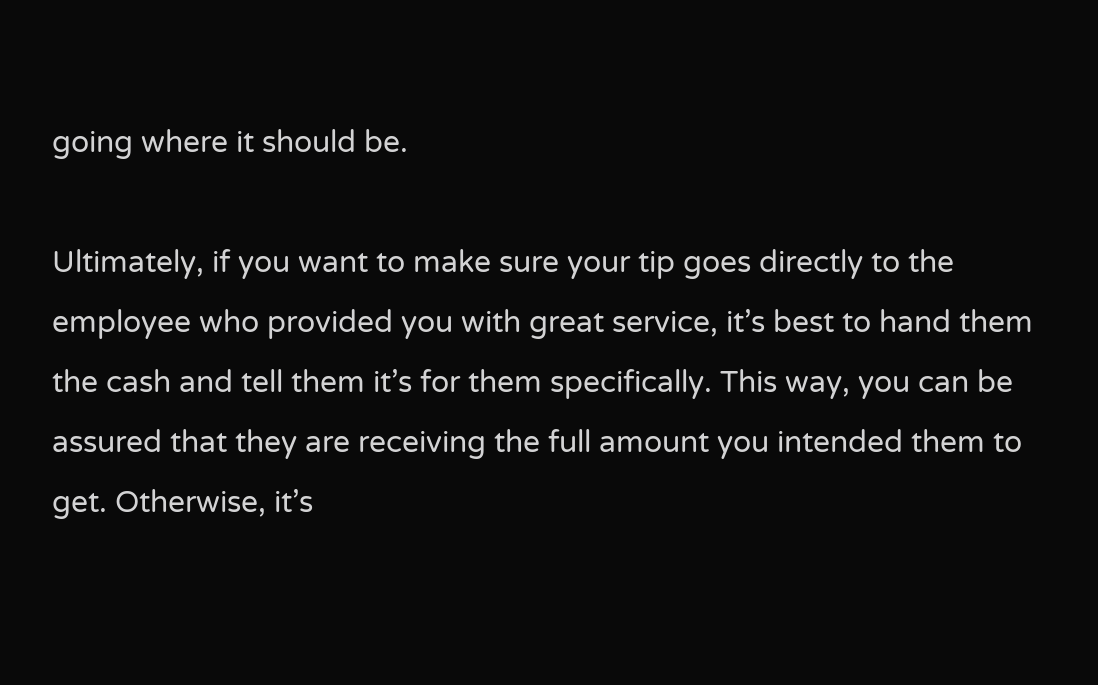going where it should be.

Ultimately, if you want to make sure your tip goes directly to the employee who provided you with great service, it’s best to hand them the cash and tell them it’s for them specifically. This way, you can be assured that they are receiving the full amount you intended them to get. Otherwise, it’s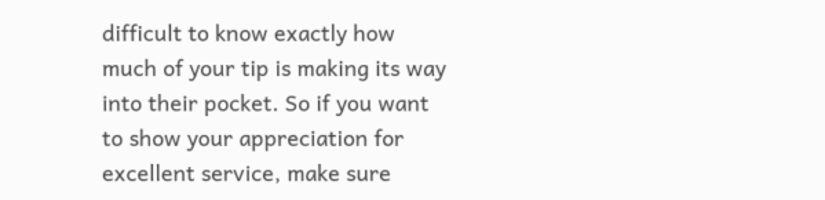difficult to know exactly how much of your tip is making its way into their pocket. So if you want to show your appreciation for excellent service, make sure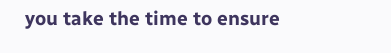you take the time to ensure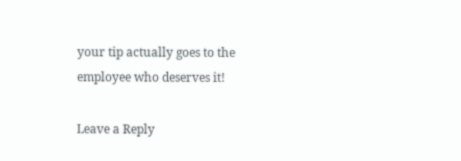your tip actually goes to the employee who deserves it!

Leave a Reply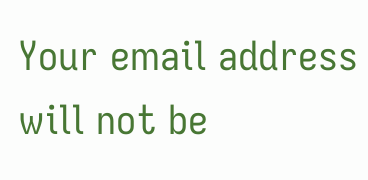Your email address will not be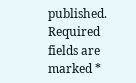published. Required fields are marked *